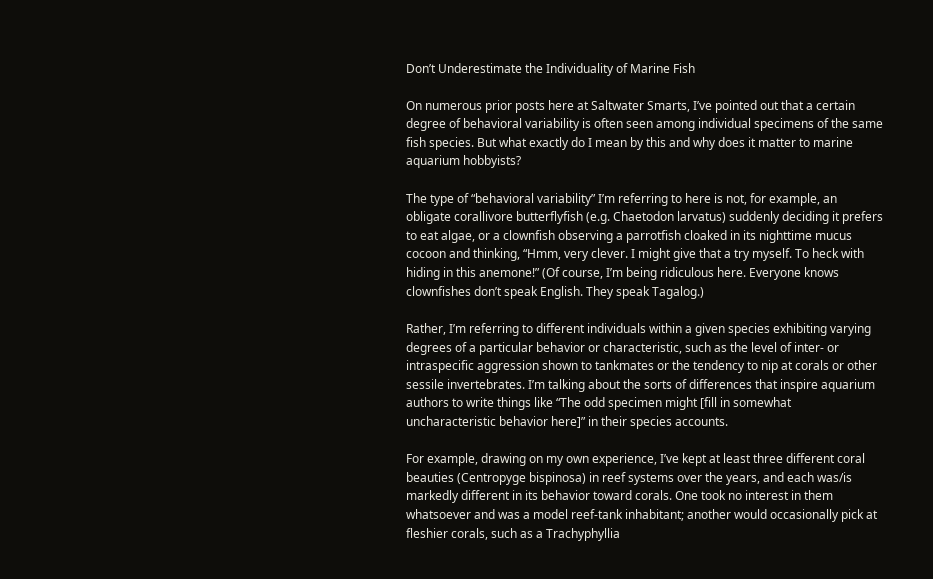Don’t Underestimate the Individuality of Marine Fish

On numerous prior posts here at Saltwater Smarts, I’ve pointed out that a certain degree of behavioral variability is often seen among individual specimens of the same fish species. But what exactly do I mean by this and why does it matter to marine aquarium hobbyists?

The type of “behavioral variability” I’m referring to here is not, for example, an obligate corallivore butterflyfish (e.g. Chaetodon larvatus) suddenly deciding it prefers to eat algae, or a clownfish observing a parrotfish cloaked in its nighttime mucus cocoon and thinking, “Hmm, very clever. I might give that a try myself. To heck with hiding in this anemone!” (Of course, I’m being ridiculous here. Everyone knows clownfishes don’t speak English. They speak Tagalog.)

Rather, I’m referring to different individuals within a given species exhibiting varying degrees of a particular behavior or characteristic, such as the level of inter- or intraspecific aggression shown to tankmates or the tendency to nip at corals or other sessile invertebrates. I’m talking about the sorts of differences that inspire aquarium authors to write things like “The odd specimen might [fill in somewhat uncharacteristic behavior here]” in their species accounts.

For example, drawing on my own experience, I’ve kept at least three different coral beauties (Centropyge bispinosa) in reef systems over the years, and each was/is markedly different in its behavior toward corals. One took no interest in them whatsoever and was a model reef-tank inhabitant; another would occasionally pick at fleshier corals, such as a Trachyphyllia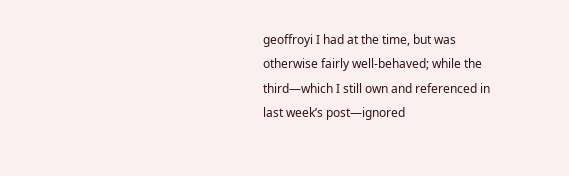geoffroyi I had at the time, but was otherwise fairly well-behaved; while the third—which I still own and referenced in last week’s post—ignored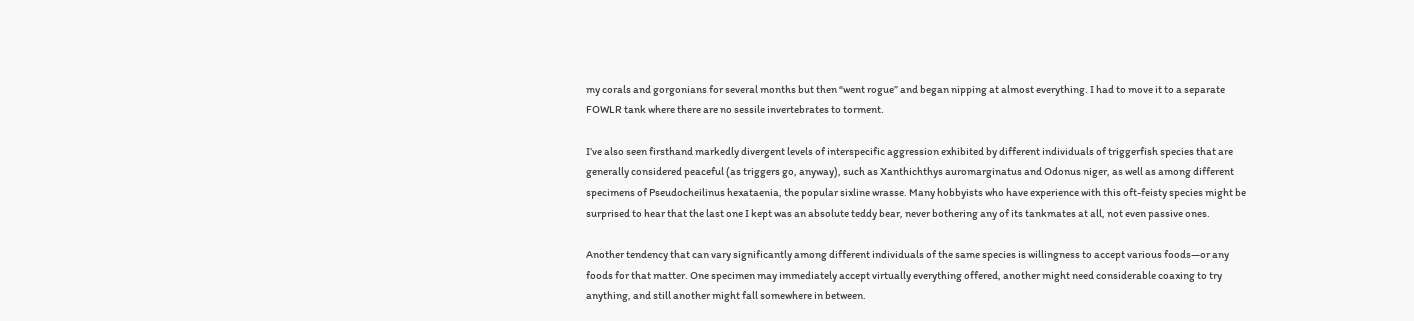my corals and gorgonians for several months but then “went rogue” and began nipping at almost everything. I had to move it to a separate FOWLR tank where there are no sessile invertebrates to torment.

I’ve also seen firsthand markedly divergent levels of interspecific aggression exhibited by different individuals of triggerfish species that are generally considered peaceful (as triggers go, anyway), such as Xanthichthys auromarginatus and Odonus niger, as well as among different specimens of Pseudocheilinus hexataenia, the popular sixline wrasse. Many hobbyists who have experience with this oft-feisty species might be surprised to hear that the last one I kept was an absolute teddy bear, never bothering any of its tankmates at all, not even passive ones.

Another tendency that can vary significantly among different individuals of the same species is willingness to accept various foods—or any foods for that matter. One specimen may immediately accept virtually everything offered, another might need considerable coaxing to try anything, and still another might fall somewhere in between.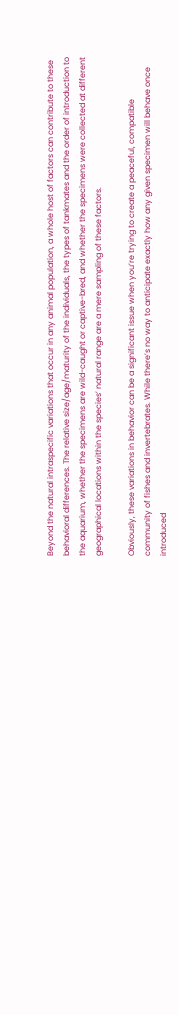Beyond the natural intraspecific variations that occur in any animal population, a whole host of factors can contribute to these behavioral differences. The relative size/age/maturity of the individuals, the types of tankmates and the order of introduction to the aquarium, whether the specimens are wild-caught or captive-bred, and whether the specimens were collected at different geographical locations within the species’ natural range are a mere sampling of these factors.

Obviously, these variations in behavior can be a significant issue when you’re trying to create a peaceful, compatible community of fishes and invertebrates. While there’s no way to anticipate exactly how any given specimen will behave once introduced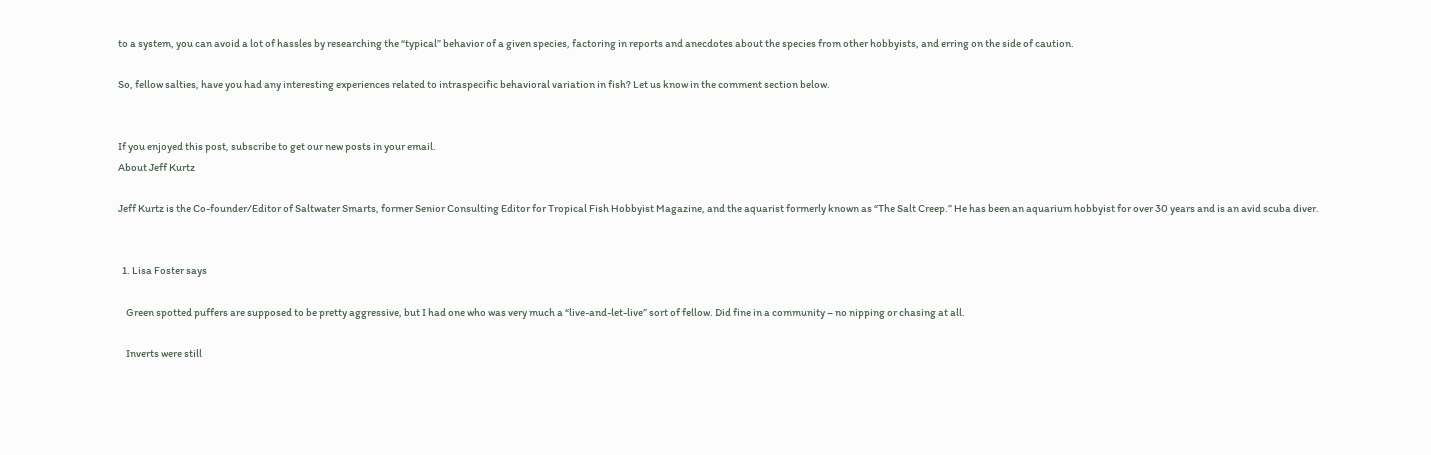to a system, you can avoid a lot of hassles by researching the “typical” behavior of a given species, factoring in reports and anecdotes about the species from other hobbyists, and erring on the side of caution.

So, fellow salties, have you had any interesting experiences related to intraspecific behavioral variation in fish? Let us know in the comment section below.


If you enjoyed this post, subscribe to get our new posts in your email.
About Jeff Kurtz

Jeff Kurtz is the Co-founder/Editor of Saltwater Smarts, former Senior Consulting Editor for Tropical Fish Hobbyist Magazine, and the aquarist formerly known as “The Salt Creep.” He has been an aquarium hobbyist for over 30 years and is an avid scuba diver.


  1. Lisa Foster says

    Green spotted puffers are supposed to be pretty aggressive, but I had one who was very much a “live-and-let-live” sort of fellow. Did fine in a community – no nipping or chasing at all.

    Inverts were still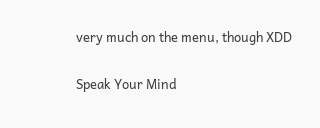very much on the menu, though XDD

Speak Your Mind